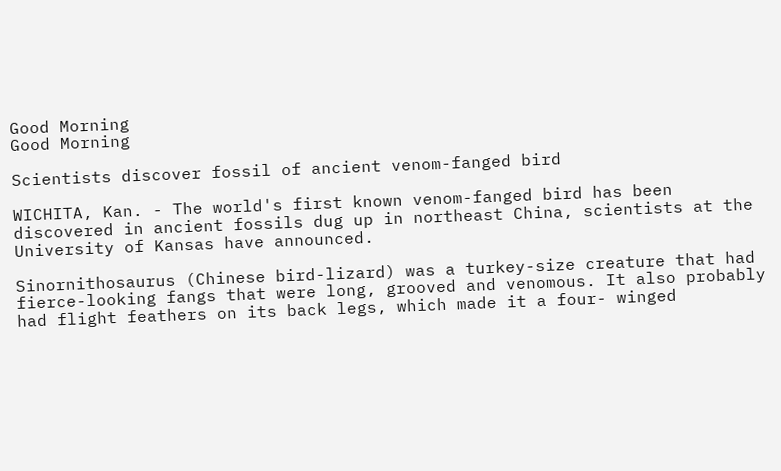Good Morning
Good Morning

Scientists discover fossil of ancient venom-fanged bird

WICHITA, Kan. - The world's first known venom-fanged bird has been discovered in ancient fossils dug up in northeast China, scientists at the University of Kansas have announced.

Sinornithosaurus (Chinese bird-lizard) was a turkey-size creature that had fierce-looking fangs that were long, grooved and venomous. It also probably had flight feathers on its back legs, which made it a four- winged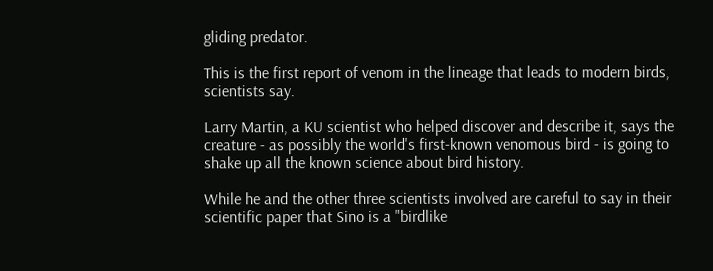gliding predator.

This is the first report of venom in the lineage that leads to modern birds, scientists say.

Larry Martin, a KU scientist who helped discover and describe it, says the creature - as possibly the world's first-known venomous bird - is going to shake up all the known science about bird history.

While he and the other three scientists involved are careful to say in their scientific paper that Sino is a "birdlike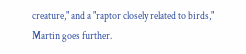creature," and a "raptor closely related to birds," Martin goes further.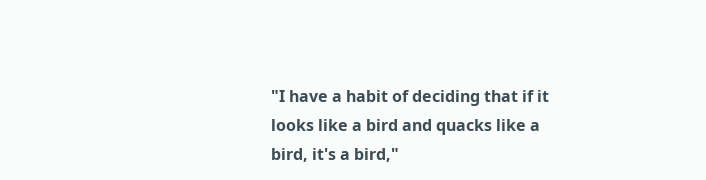"I have a habit of deciding that if it looks like a bird and quacks like a bird, it's a bird,"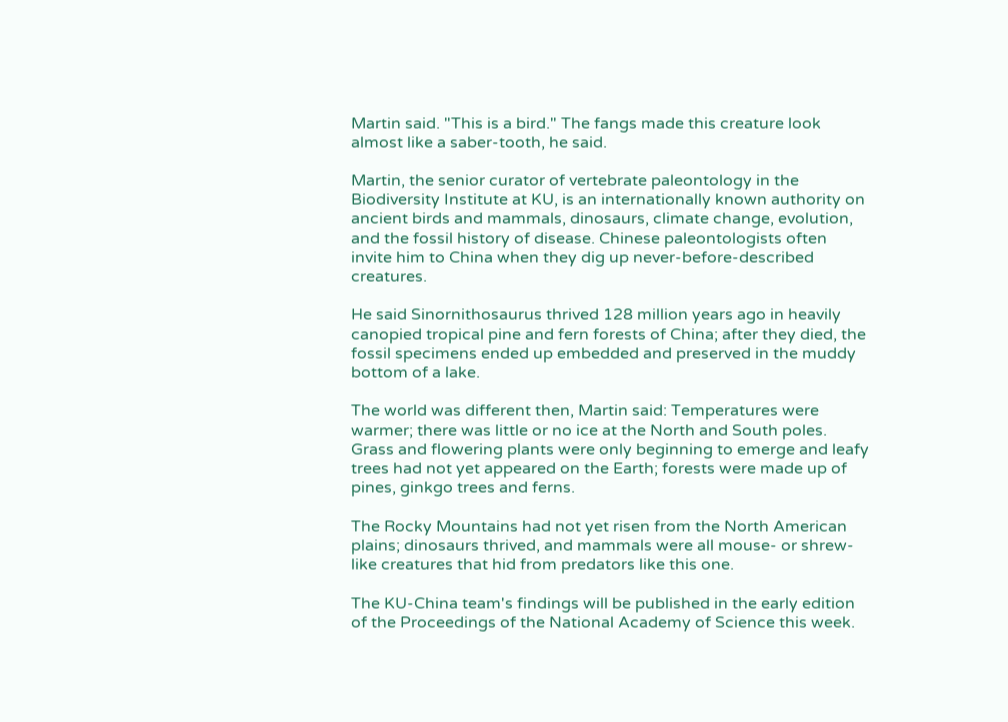Martin said. "This is a bird." The fangs made this creature look almost like a saber-tooth, he said.

Martin, the senior curator of vertebrate paleontology in the Biodiversity Institute at KU, is an internationally known authority on ancient birds and mammals, dinosaurs, climate change, evolution, and the fossil history of disease. Chinese paleontologists often invite him to China when they dig up never-before-described creatures.

He said Sinornithosaurus thrived 128 million years ago in heavily canopied tropical pine and fern forests of China; after they died, the fossil specimens ended up embedded and preserved in the muddy bottom of a lake.

The world was different then, Martin said: Temperatures were warmer; there was little or no ice at the North and South poles. Grass and flowering plants were only beginning to emerge and leafy trees had not yet appeared on the Earth; forests were made up of pines, ginkgo trees and ferns.

The Rocky Mountains had not yet risen from the North American plains; dinosaurs thrived, and mammals were all mouse- or shrew-like creatures that hid from predators like this one.

The KU-China team's findings will be published in the early edition of the Proceedings of the National Academy of Science this week.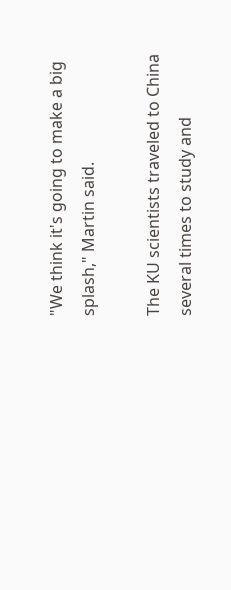"We think it's going to make a big splash," Martin said.

The KU scientists traveled to China several times to study and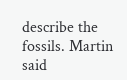describe the fossils. Martin said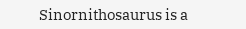Sinornithosaurus is a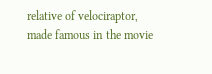relative of velociraptor, made famous in the movie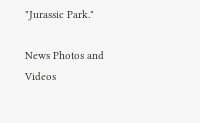"Jurassic Park."

News Photos and Videos